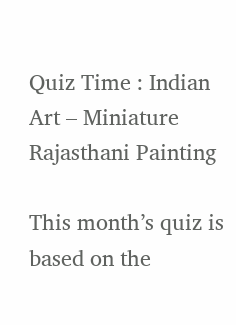Quiz Time : Indian Art – Miniature Rajasthani Painting

This month’s quiz is based on the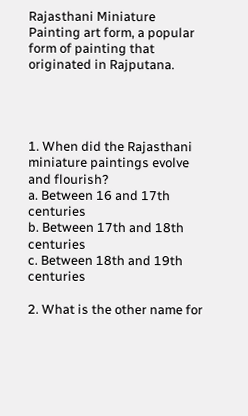Rajasthani Miniature Painting art form, a popular form of painting that originated in Rajputana.




1. When did the Rajasthani miniature paintings evolve and flourish?
a. Between 16 and 17th centuries
b. Between 17th and 18th centuries
c. Between 18th and 19th centuries

2. What is the other name for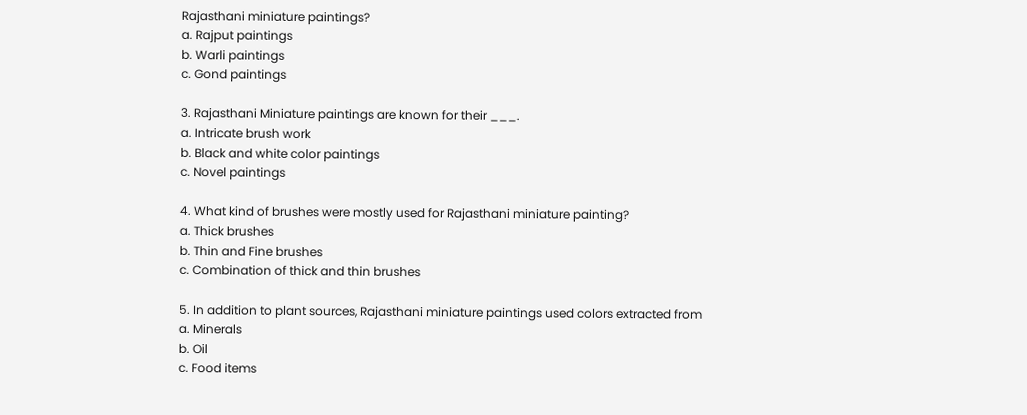Rajasthani miniature paintings?
a. Rajput paintings
b. Warli paintings
c. Gond paintings

3. Rajasthani Miniature paintings are known for their ___.
a. Intricate brush work
b. Black and white color paintings
c. Novel paintings

4. What kind of brushes were mostly used for Rajasthani miniature painting?
a. Thick brushes
b. Thin and Fine brushes
c. Combination of thick and thin brushes

5. In addition to plant sources, Rajasthani miniature paintings used colors extracted from
a. Minerals
b. Oil
c. Food items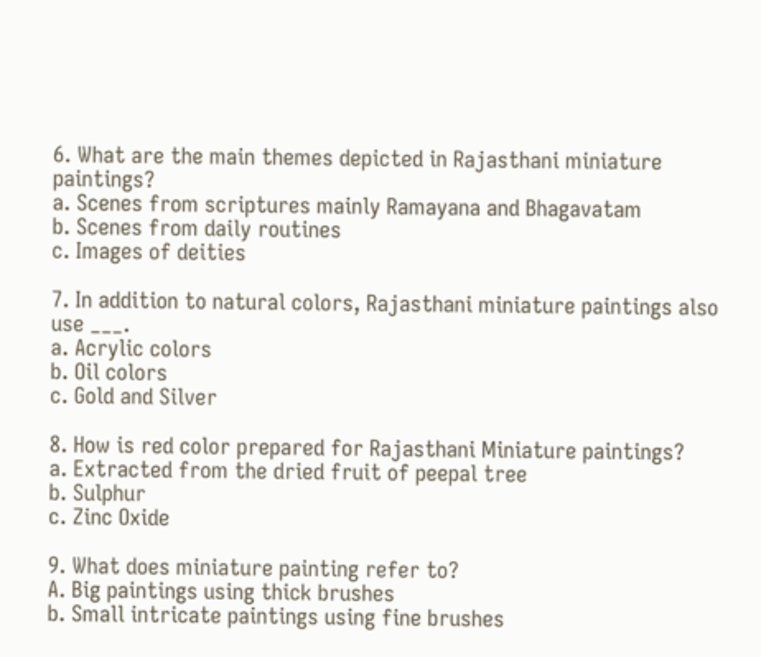6. What are the main themes depicted in Rajasthani miniature paintings?
a. Scenes from scriptures mainly Ramayana and Bhagavatam
b. Scenes from daily routines
c. Images of deities

7. In addition to natural colors, Rajasthani miniature paintings also use ___.
a. Acrylic colors
b. Oil colors
c. Gold and Silver

8. How is red color prepared for Rajasthani Miniature paintings?
a. Extracted from the dried fruit of peepal tree
b. Sulphur
c. Zinc Oxide

9. What does miniature painting refer to?
A. Big paintings using thick brushes
b. Small intricate paintings using fine brushes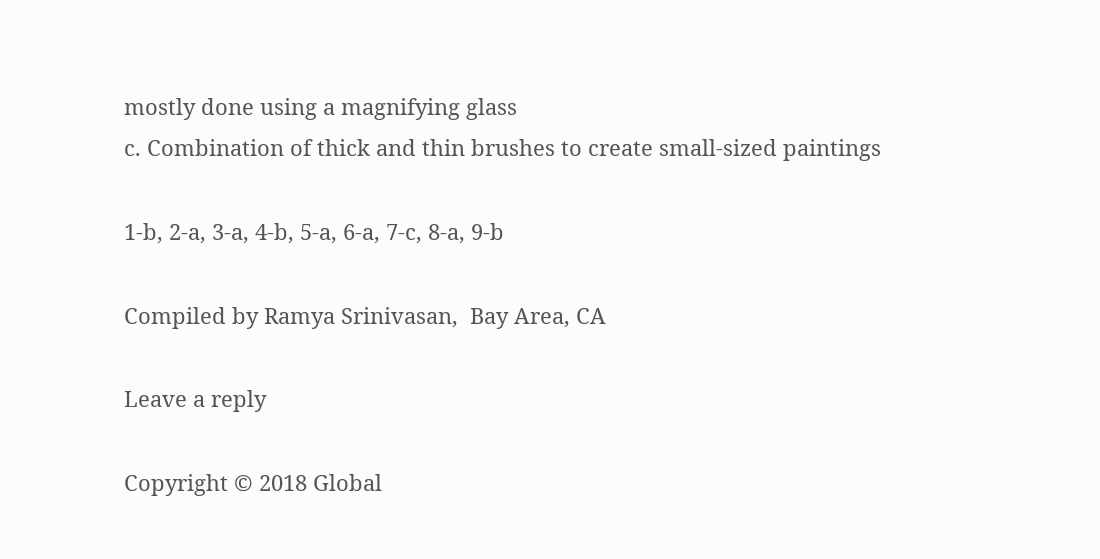mostly done using a magnifying glass
c. Combination of thick and thin brushes to create small-sized paintings

1-b, 2-a, 3-a, 4-b, 5-a, 6-a, 7-c, 8-a, 9-b

Compiled by Ramya Srinivasan,  Bay Area, CA

Leave a reply

Copyright © 2018 Global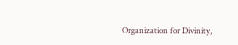Organization for Divinity,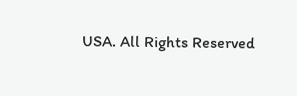USA. All Rights Reserved